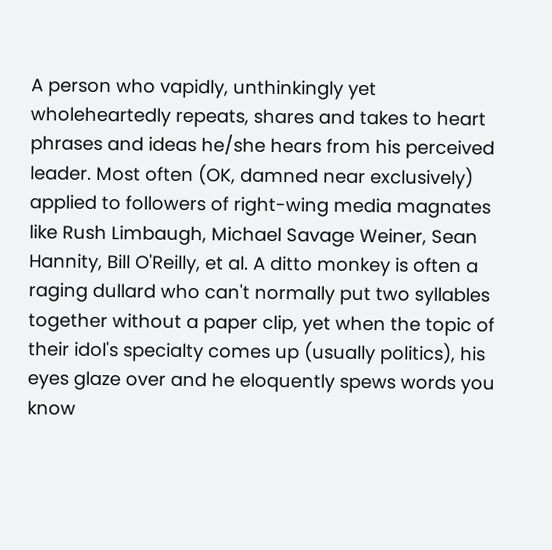A person who vapidly, unthinkingly yet wholeheartedly repeats, shares and takes to heart phrases and ideas he/she hears from his perceived leader. Most often (OK, damned near exclusively) applied to followers of right-wing media magnates like Rush Limbaugh, Michael Savage Weiner, Sean Hannity, Bill O'Reilly, et al. A ditto monkey is often a raging dullard who can't normally put two syllables together without a paper clip, yet when the topic of their idol's specialty comes up (usually politics), his eyes glaze over and he eloquently spews words you know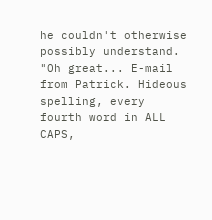he couldn't otherwise possibly understand.
"Oh great... E-mail from Patrick. Hideous spelling, every fourth word in ALL CAPS,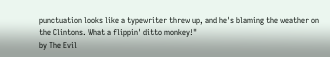punctuation looks like a typewriter threw up, and he's blaming the weather on the Clintons. What a flippin' ditto monkey!"
by The Evil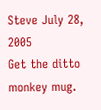Steve July 28, 2005
Get the ditto monkey mug.